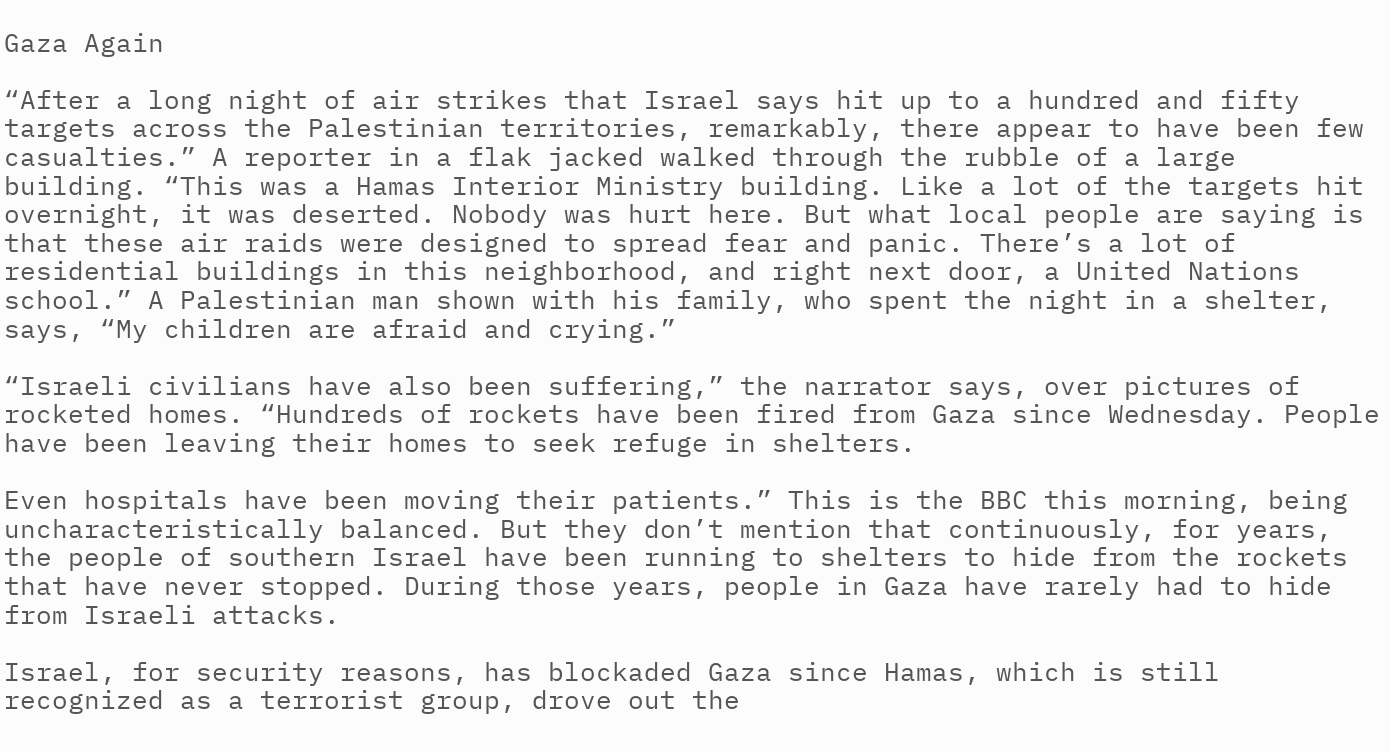Gaza Again

“After a long night of air strikes that Israel says hit up to a hundred and fifty targets across the Palestinian territories, remarkably, there appear to have been few casualties.” A reporter in a flak jacked walked through the rubble of a large building. “This was a Hamas Interior Ministry building. Like a lot of the targets hit overnight, it was deserted. Nobody was hurt here. But what local people are saying is that these air raids were designed to spread fear and panic. There’s a lot of residential buildings in this neighborhood, and right next door, a United Nations school.” A Palestinian man shown with his family, who spent the night in a shelter, says, “My children are afraid and crying.”

“Israeli civilians have also been suffering,” the narrator says, over pictures of rocketed homes. “Hundreds of rockets have been fired from Gaza since Wednesday. People have been leaving their homes to seek refuge in shelters.

Even hospitals have been moving their patients.” This is the BBC this morning, being uncharacteristically balanced. But they don’t mention that continuously, for years, the people of southern Israel have been running to shelters to hide from the rockets that have never stopped. During those years, people in Gaza have rarely had to hide from Israeli attacks.

Israel, for security reasons, has blockaded Gaza since Hamas, which is still recognized as a terrorist group, drove out the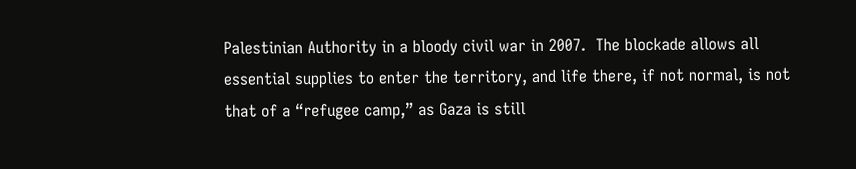Palestinian Authority in a bloody civil war in 2007.  The blockade allows all essential supplies to enter the territory, and life there, if not normal, is not that of a “refugee camp,” as Gaza is still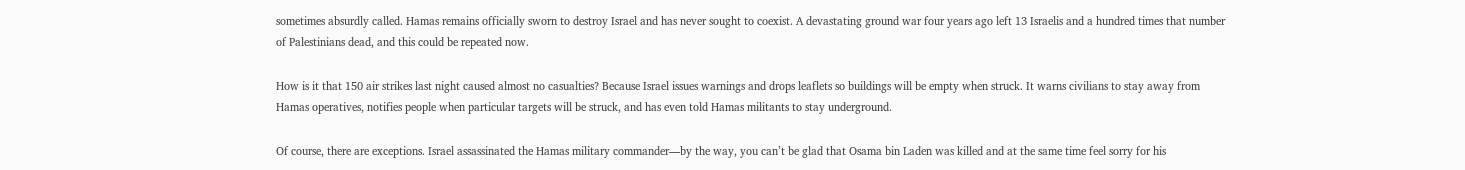sometimes absurdly called. Hamas remains officially sworn to destroy Israel and has never sought to coexist. A devastating ground war four years ago left 13 Israelis and a hundred times that number of Palestinians dead, and this could be repeated now.

How is it that 150 air strikes last night caused almost no casualties? Because Israel issues warnings and drops leaflets so buildings will be empty when struck. It warns civilians to stay away from Hamas operatives, notifies people when particular targets will be struck, and has even told Hamas militants to stay underground.

Of course, there are exceptions. Israel assassinated the Hamas military commander—by the way, you can’t be glad that Osama bin Laden was killed and at the same time feel sorry for his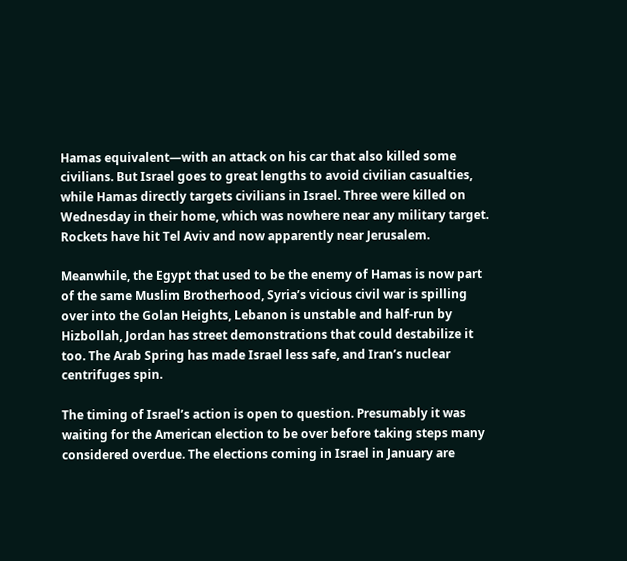Hamas equivalent—with an attack on his car that also killed some civilians. But Israel goes to great lengths to avoid civilian casualties, while Hamas directly targets civilians in Israel. Three were killed on Wednesday in their home, which was nowhere near any military target. Rockets have hit Tel Aviv and now apparently near Jerusalem.

Meanwhile, the Egypt that used to be the enemy of Hamas is now part of the same Muslim Brotherhood, Syria’s vicious civil war is spilling over into the Golan Heights, Lebanon is unstable and half-run by Hizbollah, Jordan has street demonstrations that could destabilize it too. The Arab Spring has made Israel less safe, and Iran’s nuclear centrifuges spin.

The timing of Israel’s action is open to question. Presumably it was waiting for the American election to be over before taking steps many considered overdue. The elections coming in Israel in January are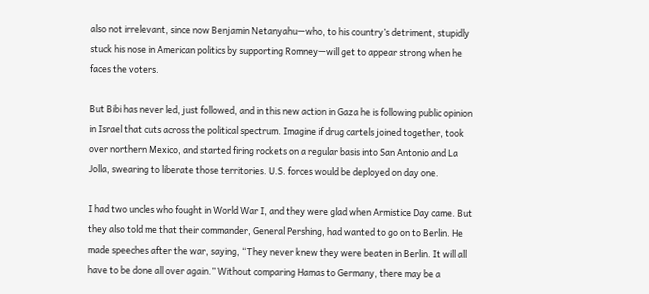also not irrelevant, since now Benjamin Netanyahu—who, to his country’s detriment, stupidly stuck his nose in American politics by supporting Romney—will get to appear strong when he faces the voters.

But Bibi has never led, just followed, and in this new action in Gaza he is following public opinion in Israel that cuts across the political spectrum. Imagine if drug cartels joined together, took over northern Mexico, and started firing rockets on a regular basis into San Antonio and La Jolla, swearing to liberate those territories. U.S. forces would be deployed on day one.

I had two uncles who fought in World War I, and they were glad when Armistice Day came. But they also told me that their commander, General Pershing, had wanted to go on to Berlin. He made speeches after the war, saying, “They never knew they were beaten in Berlin. It will all have to be done all over again.” Without comparing Hamas to Germany, there may be a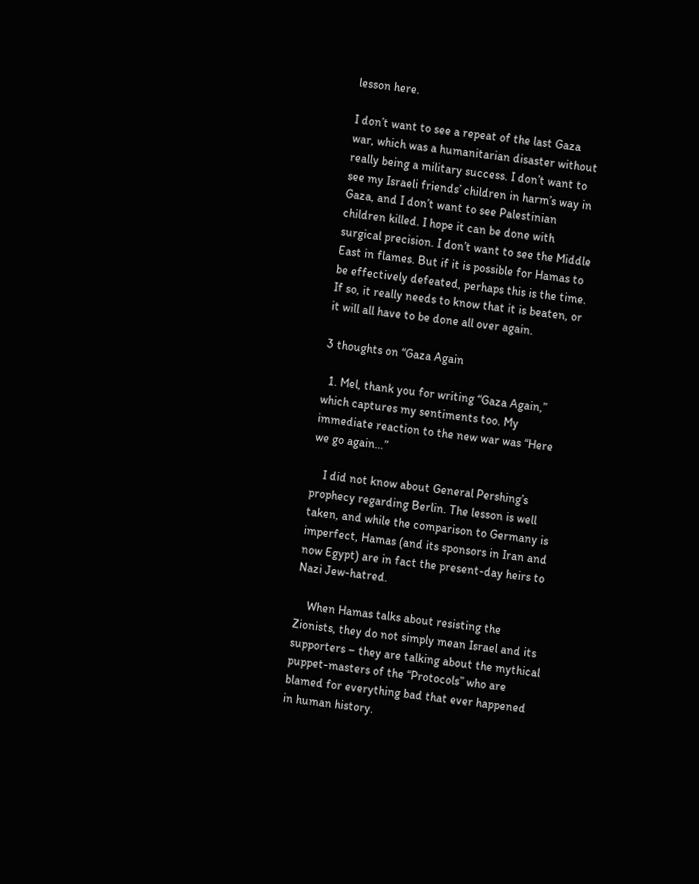lesson here.

I don’t want to see a repeat of the last Gaza war, which was a humanitarian disaster without really being a military success. I don’t want to see my Israeli friends’ children in harm’s way in Gaza, and I don’t want to see Palestinian children killed. I hope it can be done with surgical precision. I don’t want to see the Middle East in flames. But if it is possible for Hamas to be effectively defeated, perhaps this is the time. If so, it really needs to know that it is beaten, or it will all have to be done all over again.

3 thoughts on “Gaza Again

  1. Mel, thank you for writing “Gaza Again,” which captures my sentiments too. My immediate reaction to the new war was “Here we go again…”

    I did not know about General Pershing’s prophecy regarding Berlin. The lesson is well taken, and while the comparison to Germany is imperfect, Hamas (and its sponsors in Iran and now Egypt) are in fact the present-day heirs to Nazi Jew-hatred.

    When Hamas talks about resisting the Zionists, they do not simply mean Israel and its supporters – they are talking about the mythical puppet-masters of the “Protocols” who are blamed for everything bad that ever happened in human history.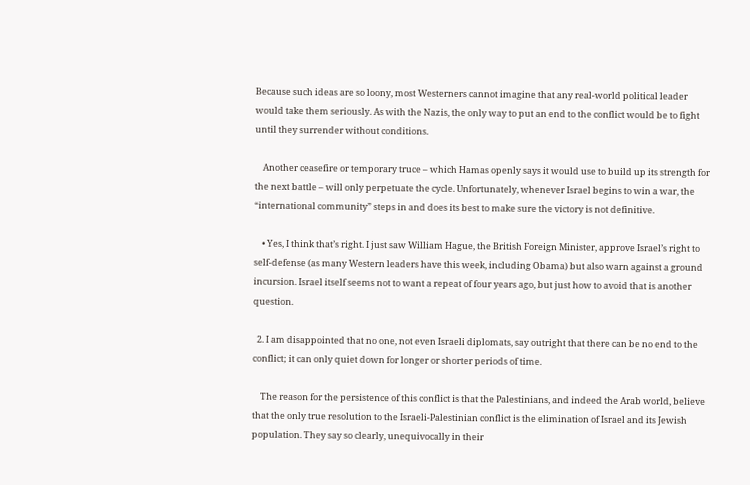Because such ideas are so loony, most Westerners cannot imagine that any real-world political leader would take them seriously. As with the Nazis, the only way to put an end to the conflict would be to fight until they surrender without conditions.

    Another ceasefire or temporary truce – which Hamas openly says it would use to build up its strength for the next battle – will only perpetuate the cycle. Unfortunately, whenever Israel begins to win a war, the “international community” steps in and does its best to make sure the victory is not definitive.

    • Yes, I think that’s right. I just saw William Hague, the British Foreign Minister, approve Israel’s right to self-defense (as many Western leaders have this week, including Obama) but also warn against a ground incursion. Israel itself seems not to want a repeat of four years ago, but just how to avoid that is another question.

  2. I am disappointed that no one, not even Israeli diplomats, say outright that there can be no end to the conflict; it can only quiet down for longer or shorter periods of time.

    The reason for the persistence of this conflict is that the Palestinians, and indeed the Arab world, believe that the only true resolution to the Israeli-Palestinian conflict is the elimination of Israel and its Jewish population. They say so clearly, unequivocally in their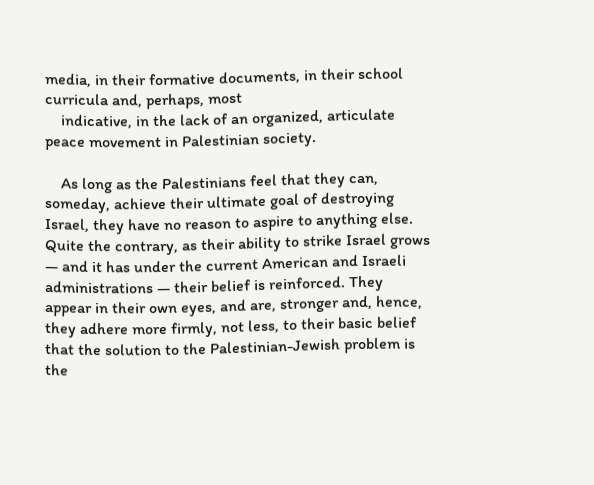media, in their formative documents, in their school curricula and, perhaps, most
    indicative, in the lack of an organized, articulate peace movement in Palestinian society.

    As long as the Palestinians feel that they can, someday, achieve their ultimate goal of destroying Israel, they have no reason to aspire to anything else. Quite the contrary, as their ability to strike Israel grows — and it has under the current American and Israeli administrations — their belief is reinforced. They appear in their own eyes, and are, stronger and, hence, they adhere more firmly, not less, to their basic belief that the solution to the Palestinian-Jewish problem is the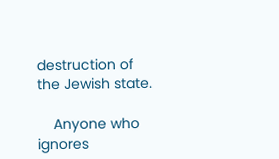destruction of the Jewish state.

    Anyone who ignores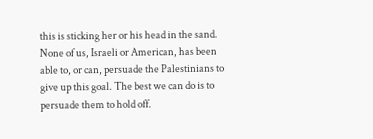this is sticking her or his head in the sand. None of us, Israeli or American, has been able to, or can, persuade the Palestinians to give up this goal. The best we can do is to persuade them to hold off.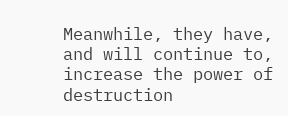Meanwhile, they have, and will continue to, increase the power of destruction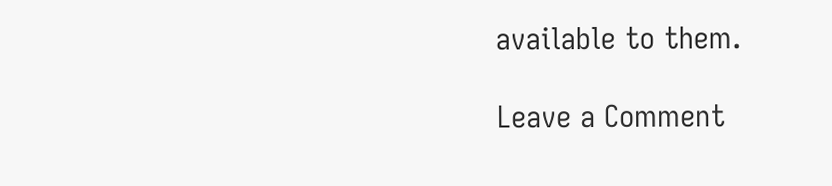available to them.

Leave a Comment